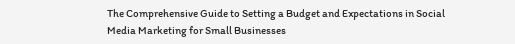The Comprehensive Guide to Setting a Budget and Expectations in Social Media Marketing for Small Businesses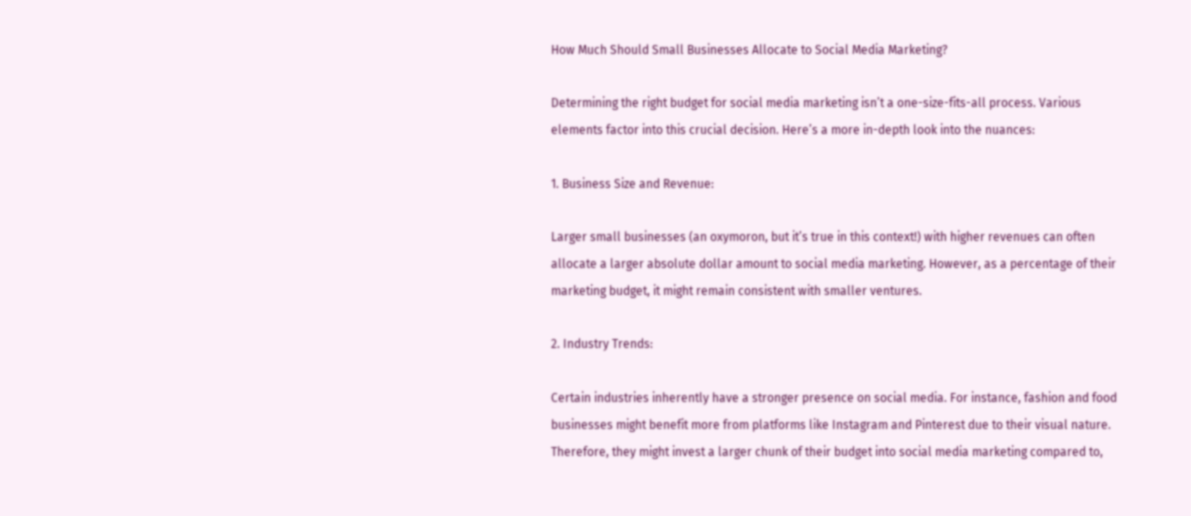How Much Should Small Businesses Allocate to Social Media Marketing?

Determining the right budget for social media marketing isn’t a one-size-fits-all process. Various elements factor into this crucial decision. Here’s a more in-depth look into the nuances:

1. Business Size and Revenue:

Larger small businesses (an oxymoron, but it’s true in this context!) with higher revenues can often allocate a larger absolute dollar amount to social media marketing. However, as a percentage of their marketing budget, it might remain consistent with smaller ventures.

2. Industry Trends:

Certain industries inherently have a stronger presence on social media. For instance, fashion and food businesses might benefit more from platforms like Instagram and Pinterest due to their visual nature. Therefore, they might invest a larger chunk of their budget into social media marketing compared to,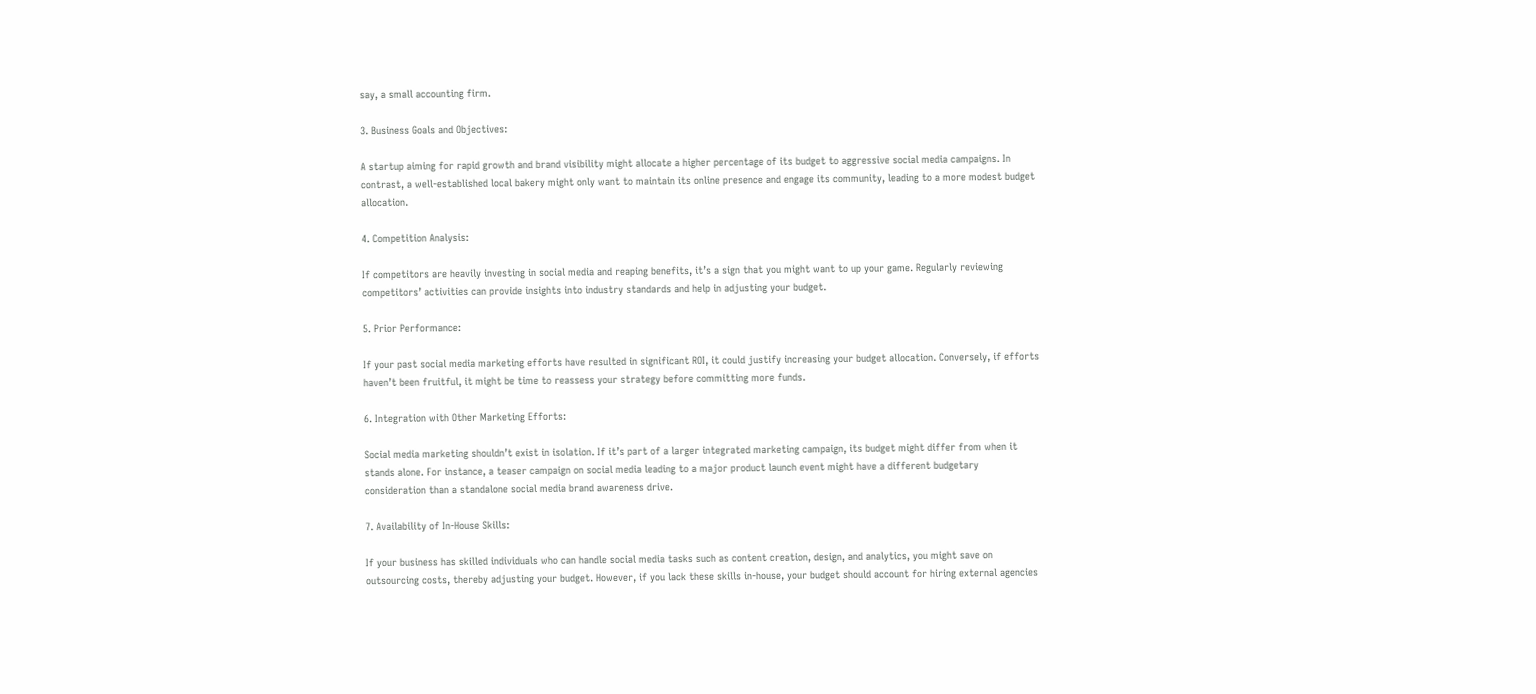say, a small accounting firm.

3. Business Goals and Objectives:

A startup aiming for rapid growth and brand visibility might allocate a higher percentage of its budget to aggressive social media campaigns. In contrast, a well-established local bakery might only want to maintain its online presence and engage its community, leading to a more modest budget allocation.

4. Competition Analysis:

If competitors are heavily investing in social media and reaping benefits, it’s a sign that you might want to up your game. Regularly reviewing competitors’ activities can provide insights into industry standards and help in adjusting your budget.

5. Prior Performance:

If your past social media marketing efforts have resulted in significant ROI, it could justify increasing your budget allocation. Conversely, if efforts haven’t been fruitful, it might be time to reassess your strategy before committing more funds.

6. Integration with Other Marketing Efforts:

Social media marketing shouldn’t exist in isolation. If it’s part of a larger integrated marketing campaign, its budget might differ from when it stands alone. For instance, a teaser campaign on social media leading to a major product launch event might have a different budgetary consideration than a standalone social media brand awareness drive.

7. Availability of In-House Skills:

If your business has skilled individuals who can handle social media tasks such as content creation, design, and analytics, you might save on outsourcing costs, thereby adjusting your budget. However, if you lack these skills in-house, your budget should account for hiring external agencies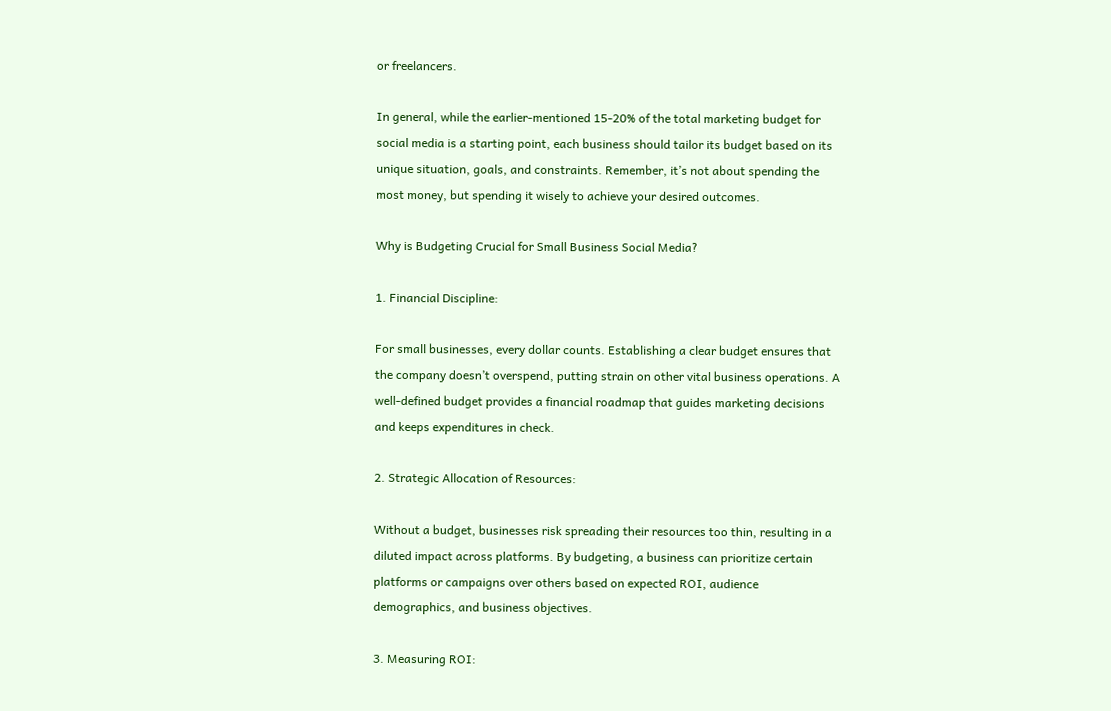or freelancers.

In general, while the earlier-mentioned 15-20% of the total marketing budget for social media is a starting point, each business should tailor its budget based on its unique situation, goals, and constraints. Remember, it’s not about spending the most money, but spending it wisely to achieve your desired outcomes.

Why is Budgeting Crucial for Small Business Social Media?

1. Financial Discipline:

For small businesses, every dollar counts. Establishing a clear budget ensures that the company doesn’t overspend, putting strain on other vital business operations. A well-defined budget provides a financial roadmap that guides marketing decisions and keeps expenditures in check.

2. Strategic Allocation of Resources:

Without a budget, businesses risk spreading their resources too thin, resulting in a diluted impact across platforms. By budgeting, a business can prioritize certain platforms or campaigns over others based on expected ROI, audience demographics, and business objectives.

3. Measuring ROI: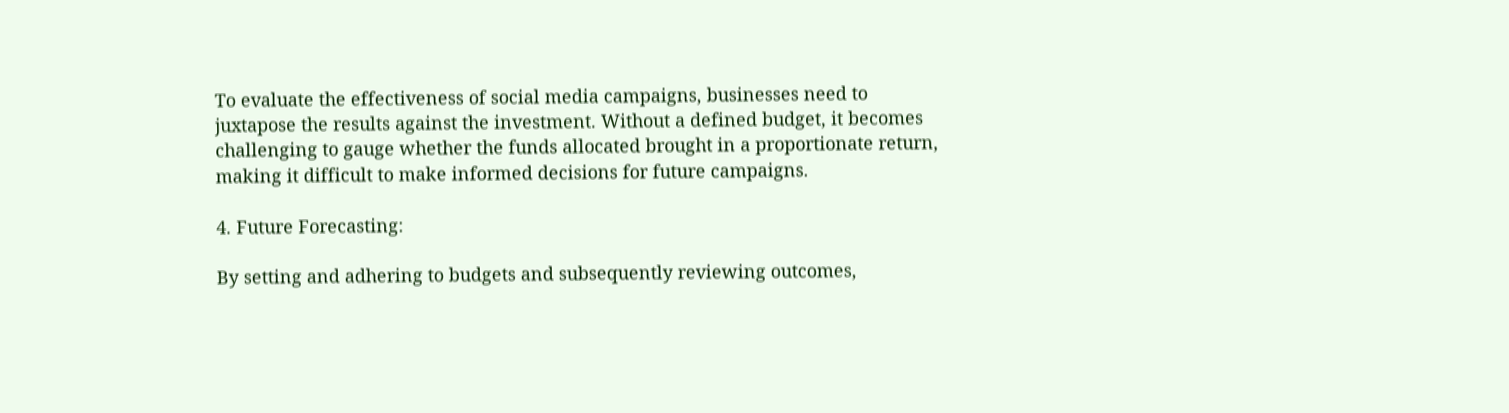To evaluate the effectiveness of social media campaigns, businesses need to juxtapose the results against the investment. Without a defined budget, it becomes challenging to gauge whether the funds allocated brought in a proportionate return, making it difficult to make informed decisions for future campaigns.

4. Future Forecasting:

By setting and adhering to budgets and subsequently reviewing outcomes,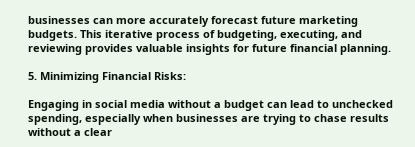businesses can more accurately forecast future marketing budgets. This iterative process of budgeting, executing, and reviewing provides valuable insights for future financial planning.

5. Minimizing Financial Risks:

Engaging in social media without a budget can lead to unchecked spending, especially when businesses are trying to chase results without a clear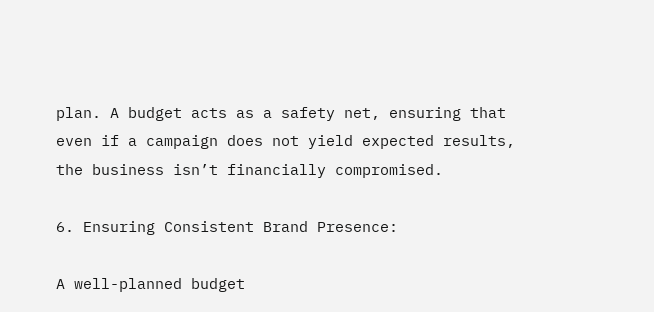plan. A budget acts as a safety net, ensuring that even if a campaign does not yield expected results, the business isn’t financially compromised.

6. Ensuring Consistent Brand Presence:

A well-planned budget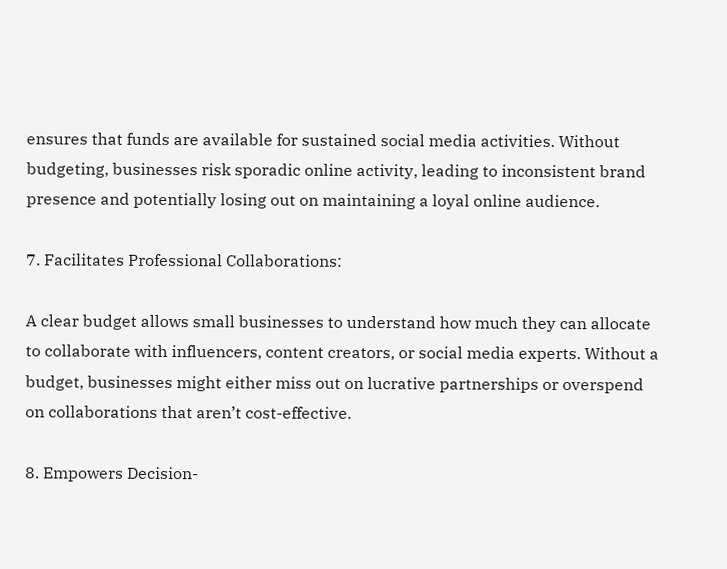ensures that funds are available for sustained social media activities. Without budgeting, businesses risk sporadic online activity, leading to inconsistent brand presence and potentially losing out on maintaining a loyal online audience.

7. Facilitates Professional Collaborations:

A clear budget allows small businesses to understand how much they can allocate to collaborate with influencers, content creators, or social media experts. Without a budget, businesses might either miss out on lucrative partnerships or overspend on collaborations that aren’t cost-effective.

8. Empowers Decision-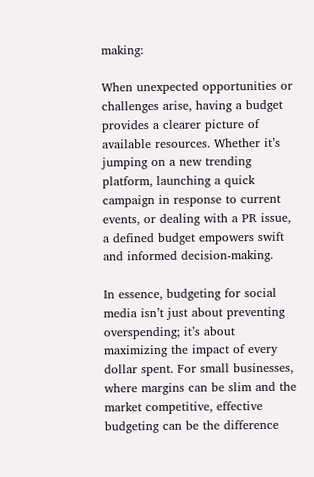making:

When unexpected opportunities or challenges arise, having a budget provides a clearer picture of available resources. Whether it’s jumping on a new trending platform, launching a quick campaign in response to current events, or dealing with a PR issue, a defined budget empowers swift and informed decision-making.

In essence, budgeting for social media isn’t just about preventing overspending; it’s about maximizing the impact of every dollar spent. For small businesses, where margins can be slim and the market competitive, effective budgeting can be the difference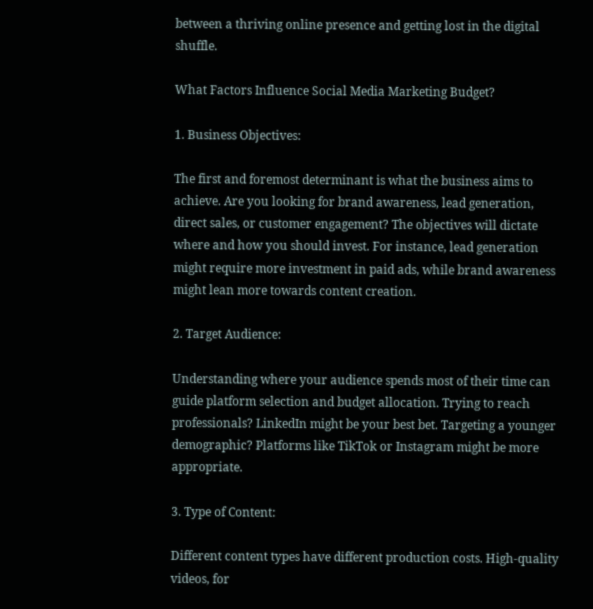between a thriving online presence and getting lost in the digital shuffle.

What Factors Influence Social Media Marketing Budget?

1. Business Objectives:

The first and foremost determinant is what the business aims to achieve. Are you looking for brand awareness, lead generation, direct sales, or customer engagement? The objectives will dictate where and how you should invest. For instance, lead generation might require more investment in paid ads, while brand awareness might lean more towards content creation.

2. Target Audience:

Understanding where your audience spends most of their time can guide platform selection and budget allocation. Trying to reach professionals? LinkedIn might be your best bet. Targeting a younger demographic? Platforms like TikTok or Instagram might be more appropriate.

3. Type of Content:

Different content types have different production costs. High-quality videos, for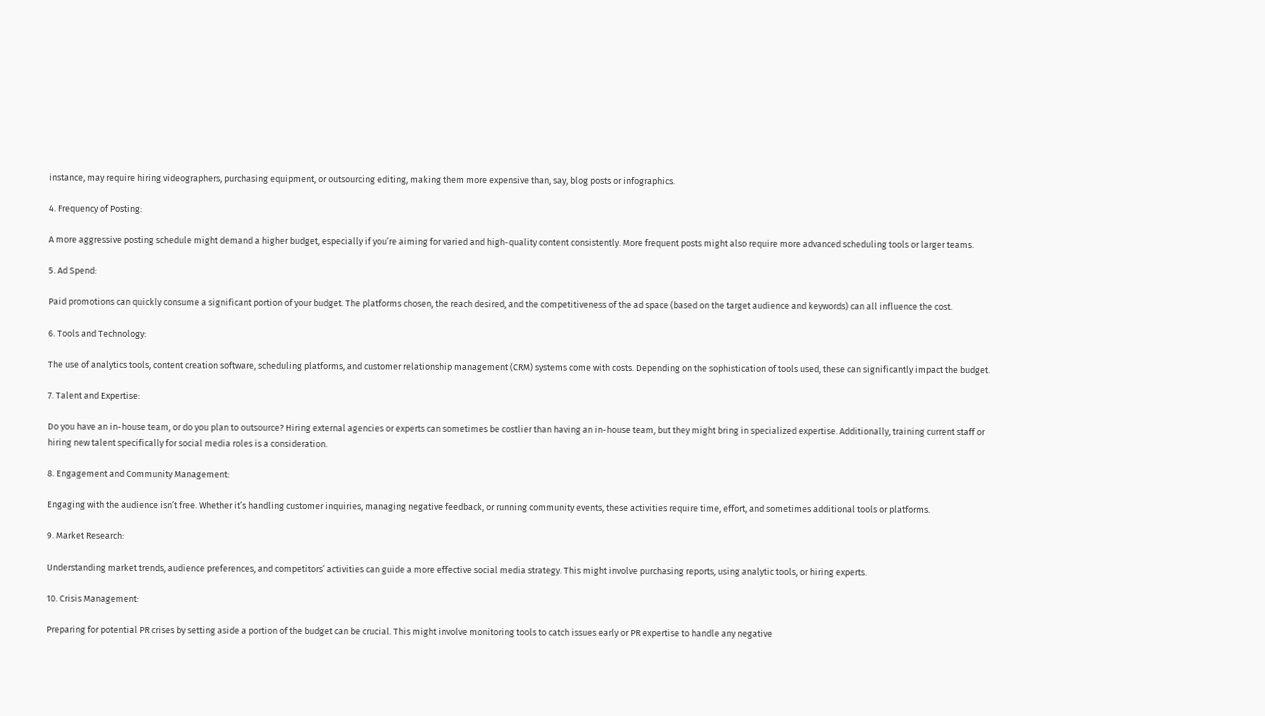instance, may require hiring videographers, purchasing equipment, or outsourcing editing, making them more expensive than, say, blog posts or infographics.

4. Frequency of Posting:

A more aggressive posting schedule might demand a higher budget, especially if you’re aiming for varied and high-quality content consistently. More frequent posts might also require more advanced scheduling tools or larger teams.

5. Ad Spend:

Paid promotions can quickly consume a significant portion of your budget. The platforms chosen, the reach desired, and the competitiveness of the ad space (based on the target audience and keywords) can all influence the cost.

6. Tools and Technology:

The use of analytics tools, content creation software, scheduling platforms, and customer relationship management (CRM) systems come with costs. Depending on the sophistication of tools used, these can significantly impact the budget.

7. Talent and Expertise:

Do you have an in-house team, or do you plan to outsource? Hiring external agencies or experts can sometimes be costlier than having an in-house team, but they might bring in specialized expertise. Additionally, training current staff or hiring new talent specifically for social media roles is a consideration.

8. Engagement and Community Management:

Engaging with the audience isn’t free. Whether it’s handling customer inquiries, managing negative feedback, or running community events, these activities require time, effort, and sometimes additional tools or platforms.

9. Market Research:

Understanding market trends, audience preferences, and competitors’ activities can guide a more effective social media strategy. This might involve purchasing reports, using analytic tools, or hiring experts.

10. Crisis Management:

Preparing for potential PR crises by setting aside a portion of the budget can be crucial. This might involve monitoring tools to catch issues early or PR expertise to handle any negative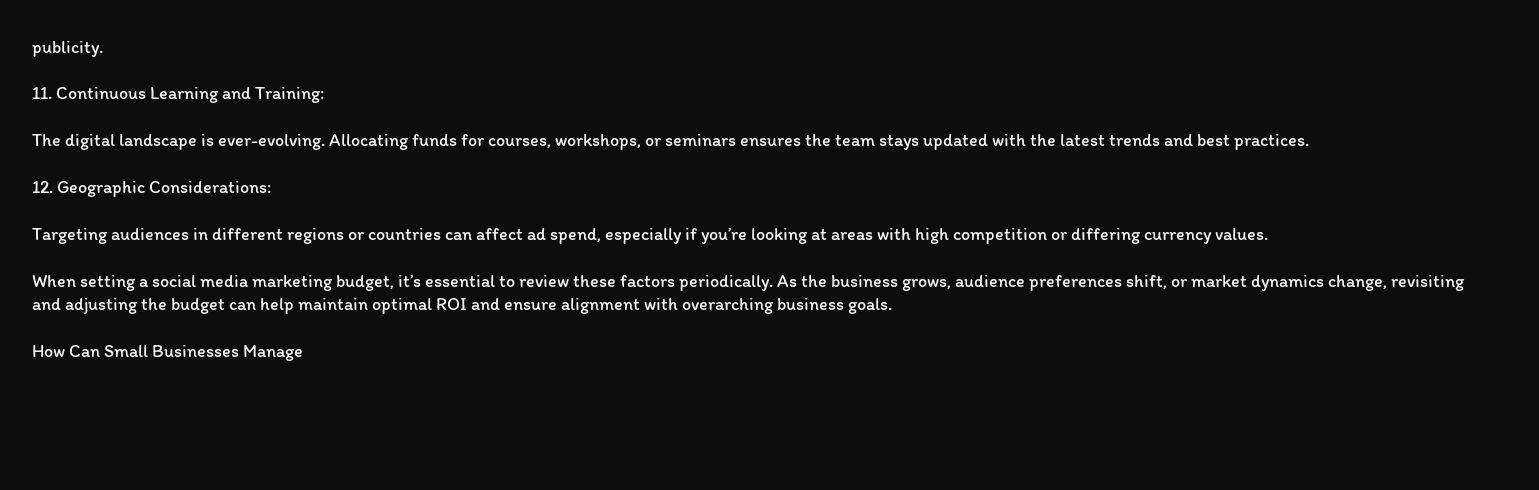publicity.

11. Continuous Learning and Training:

The digital landscape is ever-evolving. Allocating funds for courses, workshops, or seminars ensures the team stays updated with the latest trends and best practices.

12. Geographic Considerations:

Targeting audiences in different regions or countries can affect ad spend, especially if you’re looking at areas with high competition or differing currency values.

When setting a social media marketing budget, it’s essential to review these factors periodically. As the business grows, audience preferences shift, or market dynamics change, revisiting and adjusting the budget can help maintain optimal ROI and ensure alignment with overarching business goals.

How Can Small Businesses Manage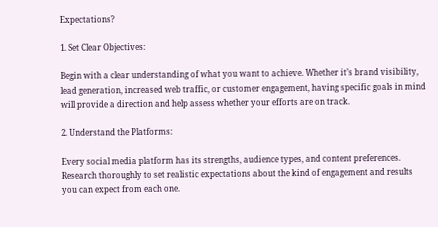Expectations?

1. Set Clear Objectives:

Begin with a clear understanding of what you want to achieve. Whether it’s brand visibility, lead generation, increased web traffic, or customer engagement, having specific goals in mind will provide a direction and help assess whether your efforts are on track.

2. Understand the Platforms:

Every social media platform has its strengths, audience types, and content preferences. Research thoroughly to set realistic expectations about the kind of engagement and results you can expect from each one.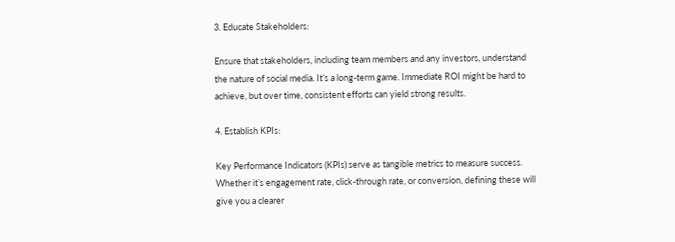3. Educate Stakeholders:

Ensure that stakeholders, including team members and any investors, understand the nature of social media. It’s a long-term game. Immediate ROI might be hard to achieve, but over time, consistent efforts can yield strong results.

4. Establish KPIs:

Key Performance Indicators (KPIs) serve as tangible metrics to measure success. Whether it’s engagement rate, click-through rate, or conversion, defining these will give you a clearer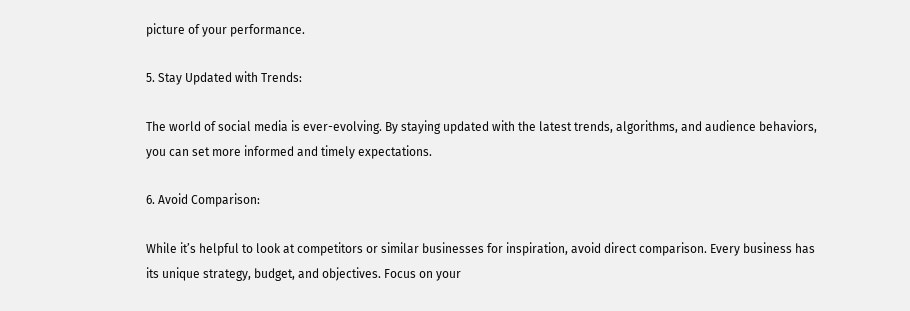picture of your performance.

5. Stay Updated with Trends:

The world of social media is ever-evolving. By staying updated with the latest trends, algorithms, and audience behaviors, you can set more informed and timely expectations.

6. Avoid Comparison:

While it’s helpful to look at competitors or similar businesses for inspiration, avoid direct comparison. Every business has its unique strategy, budget, and objectives. Focus on your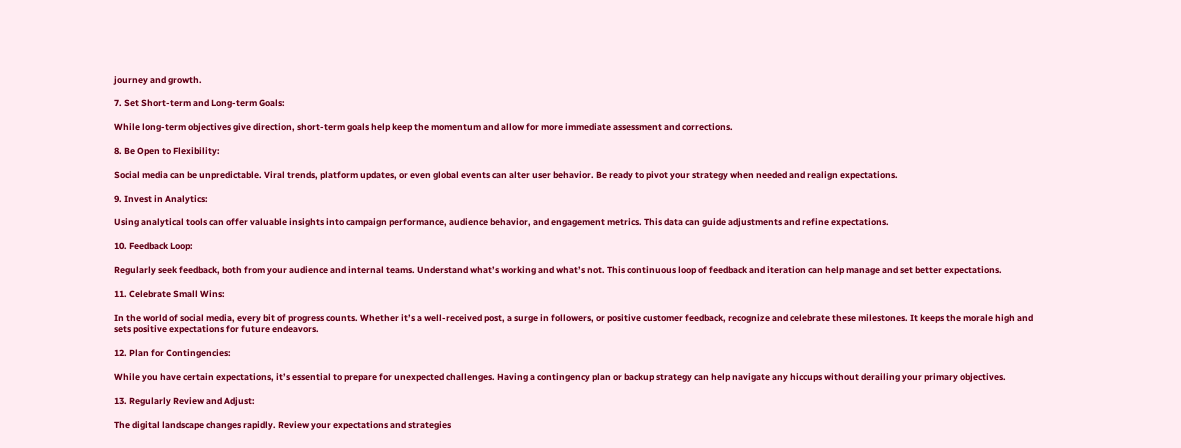journey and growth.

7. Set Short-term and Long-term Goals:

While long-term objectives give direction, short-term goals help keep the momentum and allow for more immediate assessment and corrections.

8. Be Open to Flexibility:

Social media can be unpredictable. Viral trends, platform updates, or even global events can alter user behavior. Be ready to pivot your strategy when needed and realign expectations.

9. Invest in Analytics:

Using analytical tools can offer valuable insights into campaign performance, audience behavior, and engagement metrics. This data can guide adjustments and refine expectations.

10. Feedback Loop:

Regularly seek feedback, both from your audience and internal teams. Understand what’s working and what’s not. This continuous loop of feedback and iteration can help manage and set better expectations.

11. Celebrate Small Wins:

In the world of social media, every bit of progress counts. Whether it’s a well-received post, a surge in followers, or positive customer feedback, recognize and celebrate these milestones. It keeps the morale high and sets positive expectations for future endeavors.

12. Plan for Contingencies:

While you have certain expectations, it’s essential to prepare for unexpected challenges. Having a contingency plan or backup strategy can help navigate any hiccups without derailing your primary objectives.

13. Regularly Review and Adjust:

The digital landscape changes rapidly. Review your expectations and strategies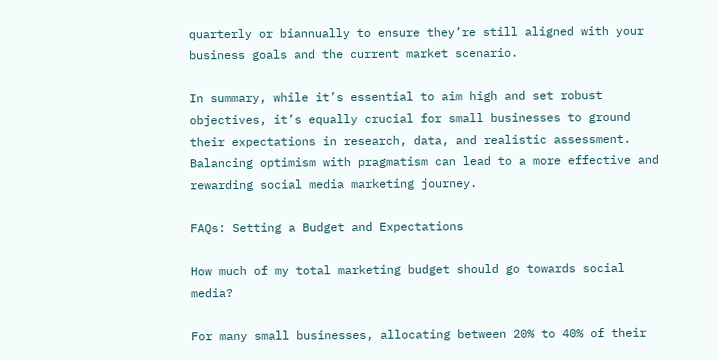quarterly or biannually to ensure they’re still aligned with your business goals and the current market scenario.

In summary, while it’s essential to aim high and set robust objectives, it’s equally crucial for small businesses to ground their expectations in research, data, and realistic assessment. Balancing optimism with pragmatism can lead to a more effective and rewarding social media marketing journey.

FAQs: Setting a Budget and Expectations

How much of my total marketing budget should go towards social media?

For many small businesses, allocating between 20% to 40% of their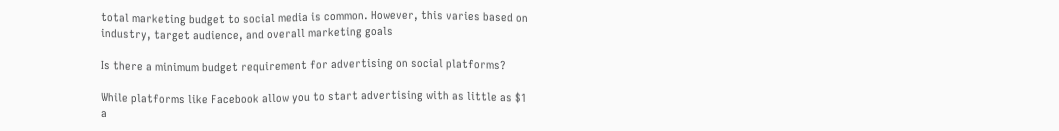total marketing budget to social media is common. However, this varies based on industry, target audience, and overall marketing goals

Is there a minimum budget requirement for advertising on social platforms?

While platforms like Facebook allow you to start advertising with as little as $1 a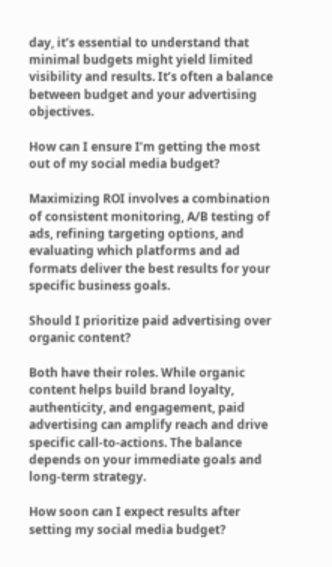day, it’s essential to understand that minimal budgets might yield limited visibility and results. It’s often a balance between budget and your advertising objectives.

How can I ensure I’m getting the most out of my social media budget?

Maximizing ROI involves a combination of consistent monitoring, A/B testing of ads, refining targeting options, and evaluating which platforms and ad formats deliver the best results for your specific business goals.

Should I prioritize paid advertising over organic content?

Both have their roles. While organic content helps build brand loyalty, authenticity, and engagement, paid advertising can amplify reach and drive specific call-to-actions. The balance depends on your immediate goals and long-term strategy.

How soon can I expect results after setting my social media budget?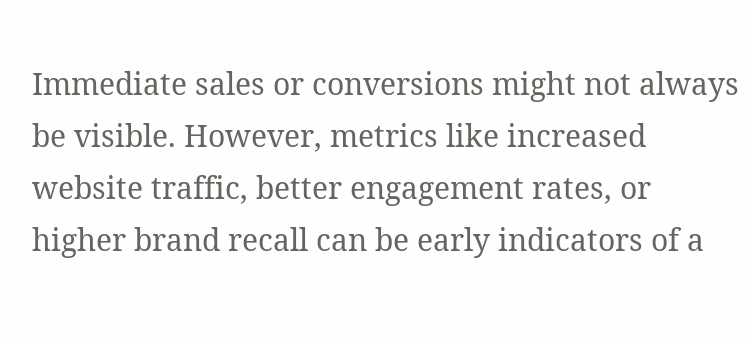Immediate sales or conversions might not always be visible. However, metrics like increased website traffic, better engagement rates, or higher brand recall can be early indicators of a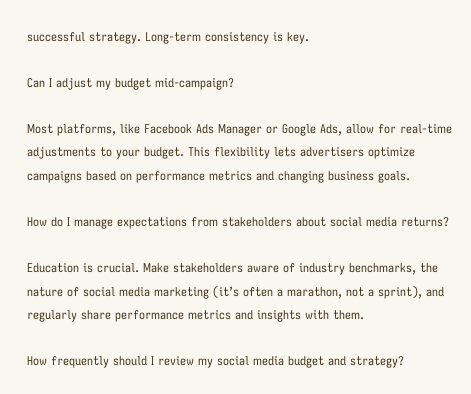successful strategy. Long-term consistency is key.

Can I adjust my budget mid-campaign?

Most platforms, like Facebook Ads Manager or Google Ads, allow for real-time adjustments to your budget. This flexibility lets advertisers optimize campaigns based on performance metrics and changing business goals.

How do I manage expectations from stakeholders about social media returns?

Education is crucial. Make stakeholders aware of industry benchmarks, the nature of social media marketing (it’s often a marathon, not a sprint), and regularly share performance metrics and insights with them.

How frequently should I review my social media budget and strategy?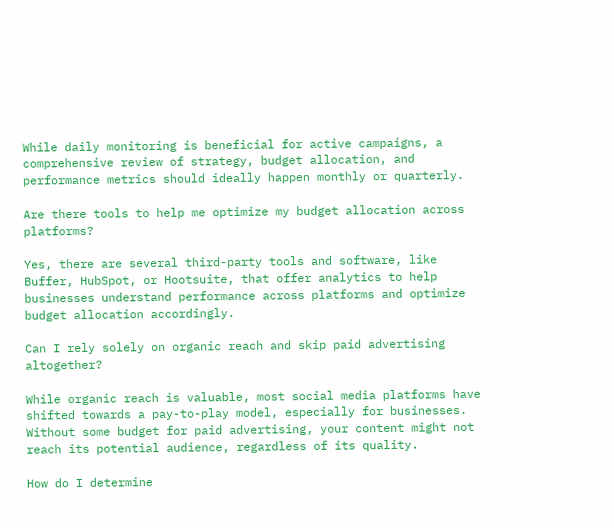While daily monitoring is beneficial for active campaigns, a comprehensive review of strategy, budget allocation, and performance metrics should ideally happen monthly or quarterly.

Are there tools to help me optimize my budget allocation across platforms?

Yes, there are several third-party tools and software, like Buffer, HubSpot, or Hootsuite, that offer analytics to help businesses understand performance across platforms and optimize budget allocation accordingly.

Can I rely solely on organic reach and skip paid advertising altogether?

While organic reach is valuable, most social media platforms have shifted towards a pay-to-play model, especially for businesses. Without some budget for paid advertising, your content might not reach its potential audience, regardless of its quality.

How do I determine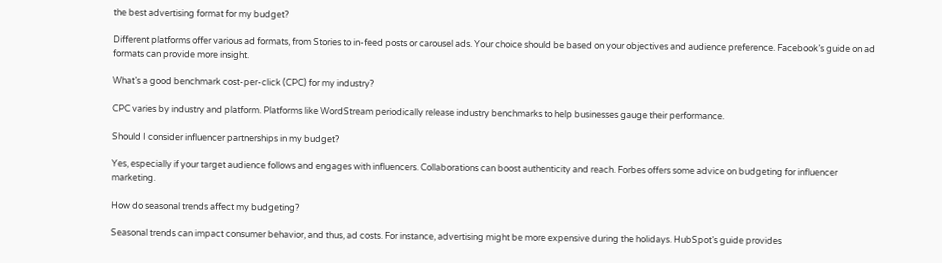the best advertising format for my budget?

Different platforms offer various ad formats, from Stories to in-feed posts or carousel ads. Your choice should be based on your objectives and audience preference. Facebook’s guide on ad formats can provide more insight.

What’s a good benchmark cost-per-click (CPC) for my industry?

CPC varies by industry and platform. Platforms like WordStream periodically release industry benchmarks to help businesses gauge their performance.

Should I consider influencer partnerships in my budget?

Yes, especially if your target audience follows and engages with influencers. Collaborations can boost authenticity and reach. Forbes offers some advice on budgeting for influencer marketing.

How do seasonal trends affect my budgeting?

Seasonal trends can impact consumer behavior, and thus, ad costs. For instance, advertising might be more expensive during the holidays. HubSpot’s guide provides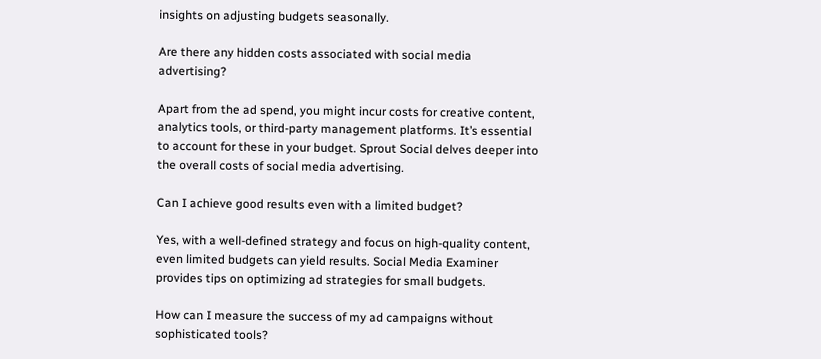insights on adjusting budgets seasonally.

Are there any hidden costs associated with social media advertising?

Apart from the ad spend, you might incur costs for creative content, analytics tools, or third-party management platforms. It’s essential to account for these in your budget. Sprout Social delves deeper into the overall costs of social media advertising.

Can I achieve good results even with a limited budget?

Yes, with a well-defined strategy and focus on high-quality content, even limited budgets can yield results. Social Media Examiner provides tips on optimizing ad strategies for small budgets.

How can I measure the success of my ad campaigns without sophisticated tools?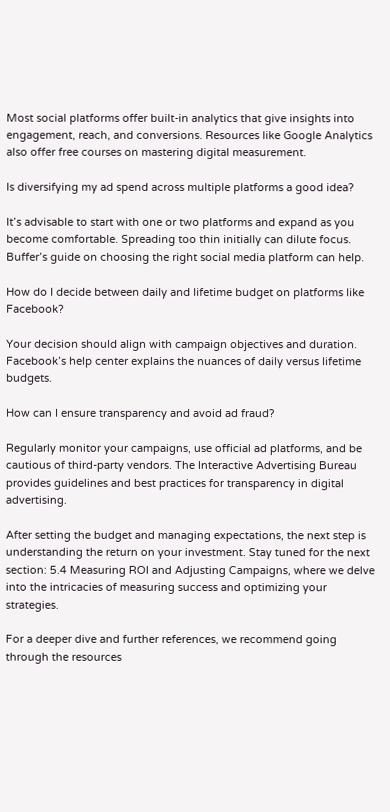Most social platforms offer built-in analytics that give insights into engagement, reach, and conversions. Resources like Google Analytics also offer free courses on mastering digital measurement.

Is diversifying my ad spend across multiple platforms a good idea?

It’s advisable to start with one or two platforms and expand as you become comfortable. Spreading too thin initially can dilute focus. Buffer’s guide on choosing the right social media platform can help.

How do I decide between daily and lifetime budget on platforms like Facebook?

Your decision should align with campaign objectives and duration. Facebook’s help center explains the nuances of daily versus lifetime budgets.

How can I ensure transparency and avoid ad fraud?

Regularly monitor your campaigns, use official ad platforms, and be cautious of third-party vendors. The Interactive Advertising Bureau provides guidelines and best practices for transparency in digital advertising.

After setting the budget and managing expectations, the next step is understanding the return on your investment. Stay tuned for the next section: 5.4 Measuring ROI and Adjusting Campaigns, where we delve into the intricacies of measuring success and optimizing your strategies.

For a deeper dive and further references, we recommend going through the resources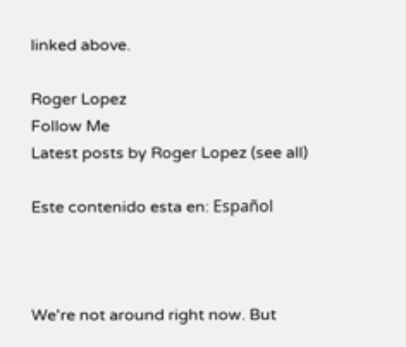linked above.

Roger Lopez
Follow Me
Latest posts by Roger Lopez (see all)

Este contenido esta en: Español



We're not around right now. But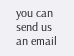you can send us an email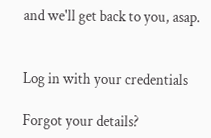and we'll get back to you, asap.


Log in with your credentials

Forgot your details?